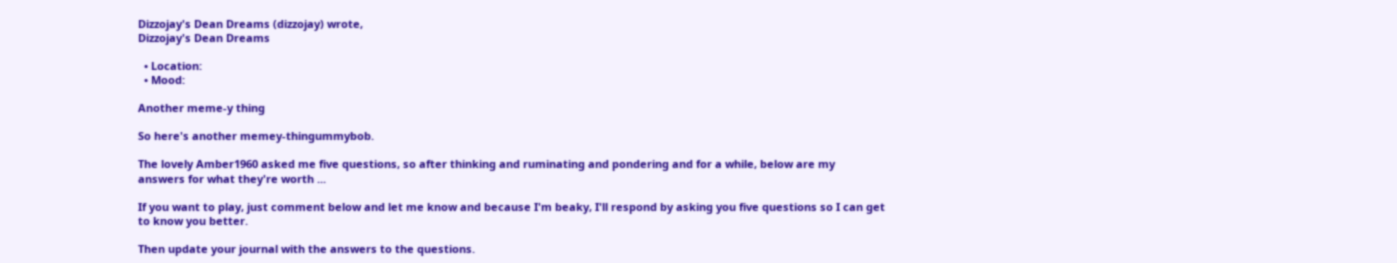Dizzojay's Dean Dreams (dizzojay) wrote,
Dizzojay's Dean Dreams

  • Location:
  • Mood:

Another meme-y thing

So here's another memey-thingummybob.

The lovely Amber1960 asked me five questions, so after thinking and ruminating and pondering and for a while, below are my
answers for what they're worth ...

If you want to play, just comment below and let me know and because I'm beaky, I'll respond by asking you five questions so I can get to know you better.

Then update your journal with the answers to the questions.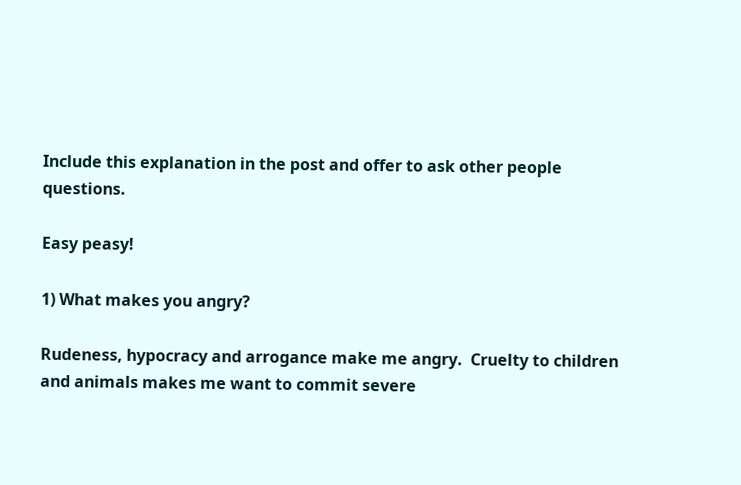Include this explanation in the post and offer to ask other people questions.

Easy peasy!

1) What makes you angry?

Rudeness, hypocracy and arrogance make me angry.  Cruelty to children and animals makes me want to commit severe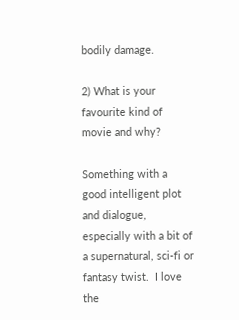bodily damage.

2) What is your favourite kind of movie and why?

Something with a good intelligent plot and dialogue, especially with a bit of a supernatural, sci-fi or fantasy twist.  I love the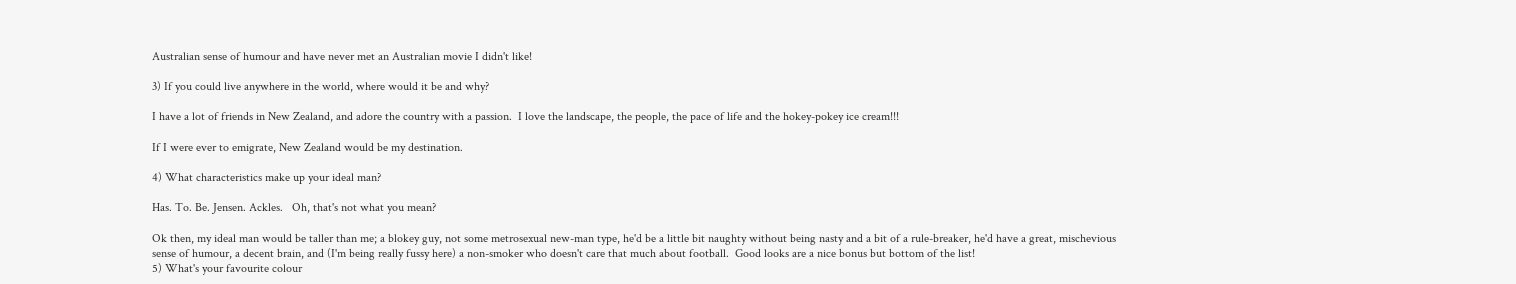Australian sense of humour and have never met an Australian movie I didn't like!

3) If you could live anywhere in the world, where would it be and why?

I have a lot of friends in New Zealand, and adore the country with a passion.  I love the landscape, the people, the pace of life and the hokey-pokey ice cream!!!

If I were ever to emigrate, New Zealand would be my destination.

4) What characteristics make up your ideal man?

Has. To. Be. Jensen. Ackles.   Oh, that's not what you mean?

Ok then, my ideal man would be taller than me; a blokey guy, not some metrosexual new-man type, he'd be a little bit naughty without being nasty and a bit of a rule-breaker, he'd have a great, mischevious sense of humour, a decent brain, and (I'm being really fussy here) a non-smoker who doesn't care that much about football.  Good looks are a nice bonus but bottom of the list!
5) What's your favourite colour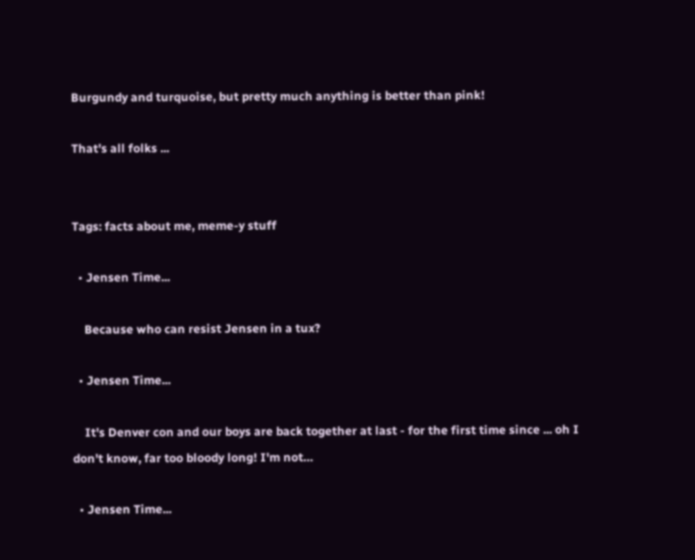Burgundy and turquoise, but pretty much anything is better than pink!

That's all folks ...


Tags: facts about me, meme-y stuff

  • Jensen Time...

    Because who can resist Jensen in a tux?

  • Jensen Time...

    It's Denver con and our boys are back together at last - for the first time since ... oh I don't know, far too bloody long! I'm not…

  • Jensen Time...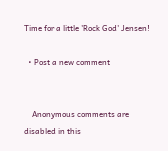Time for a little 'Rock God' Jensen!

  • Post a new comment


    Anonymous comments are disabled in this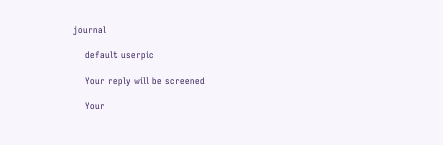journal

    default userpic

    Your reply will be screened

    Your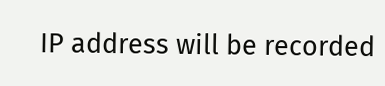IP address will be recorded